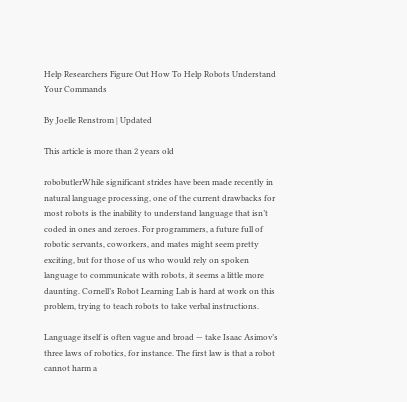Help Researchers Figure Out How To Help Robots Understand Your Commands

By Joelle Renstrom | Updated

This article is more than 2 years old

robobutlerWhile significant strides have been made recently in natural language processing, one of the current drawbacks for most robots is the inability to understand language that isn’t coded in ones and zeroes. For programmers, a future full of robotic servants, coworkers, and mates might seem pretty exciting, but for those of us who would rely on spoken language to communicate with robots, it seems a little more daunting. Cornell’s Robot Learning Lab is hard at work on this problem, trying to teach robots to take verbal instructions.

Language itself is often vague and broad — take Isaac Asimov’s three laws of robotics, for instance. The first law is that a robot cannot harm a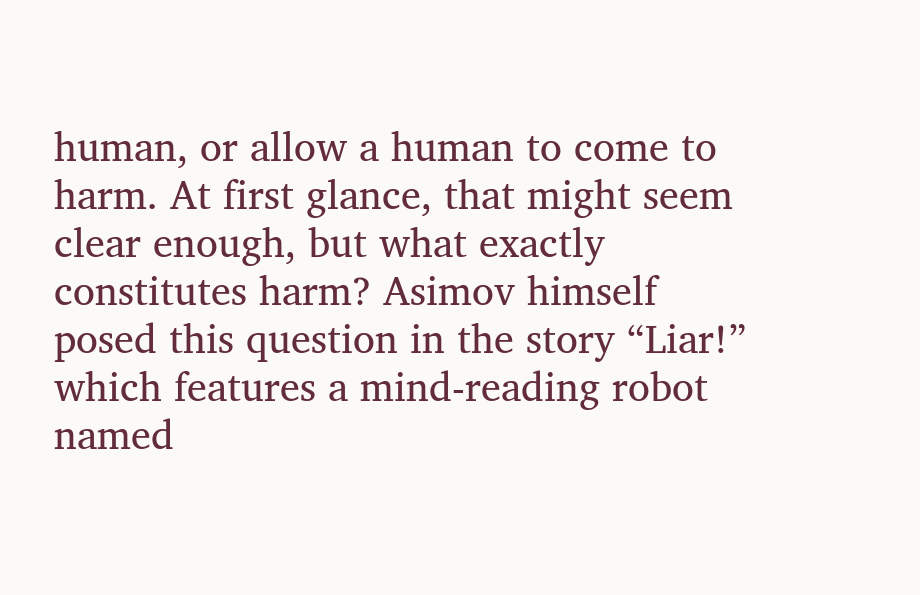human, or allow a human to come to harm. At first glance, that might seem clear enough, but what exactly constitutes harm? Asimov himself posed this question in the story “Liar!” which features a mind-reading robot named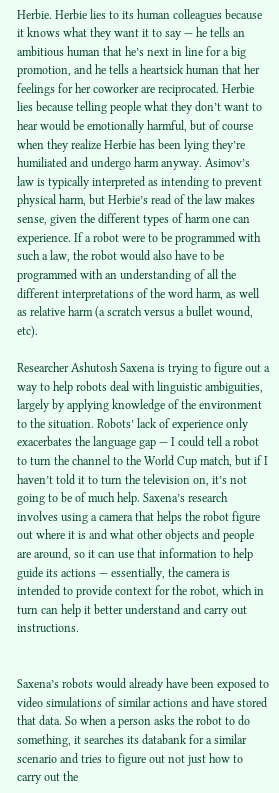Herbie. Herbie lies to its human colleagues because it knows what they want it to say — he tells an ambitious human that he’s next in line for a big promotion, and he tells a heartsick human that her feelings for her coworker are reciprocated. Herbie lies because telling people what they don’t want to hear would be emotionally harmful, but of course when they realize Herbie has been lying they’re humiliated and undergo harm anyway. Asimov’s law is typically interpreted as intending to prevent physical harm, but Herbie’s read of the law makes sense, given the different types of harm one can experience. If a robot were to be programmed with such a law, the robot would also have to be programmed with an understanding of all the different interpretations of the word harm, as well as relative harm (a scratch versus a bullet wound, etc).

Researcher Ashutosh Saxena is trying to figure out a way to help robots deal with linguistic ambiguities, largely by applying knowledge of the environment to the situation. Robots’ lack of experience only exacerbates the language gap — I could tell a robot to turn the channel to the World Cup match, but if I haven’t told it to turn the television on, it’s not going to be of much help. Saxena’s research involves using a camera that helps the robot figure out where it is and what other objects and people are around, so it can use that information to help guide its actions — essentially, the camera is intended to provide context for the robot, which in turn can help it better understand and carry out instructions.


Saxena’s robots would already have been exposed to video simulations of similar actions and have stored that data. So when a person asks the robot to do something, it searches its databank for a similar scenario and tries to figure out not just how to carry out the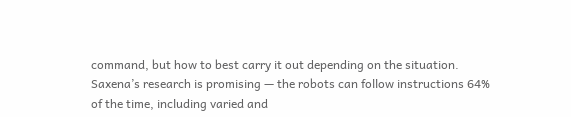command, but how to best carry it out depending on the situation. Saxena’s research is promising — the robots can follow instructions 64% of the time, including varied and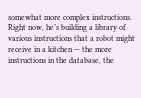somewhat more complex instructions. Right now, he’s building a library of various instructions that a robot might receive in a kitchen — the more instructions in the database, the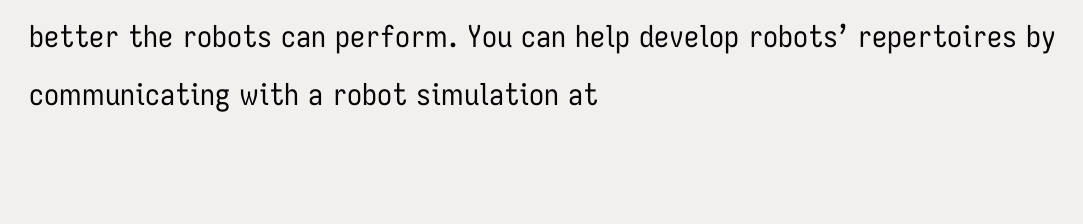better the robots can perform. You can help develop robots’ repertoires by communicating with a robot simulation at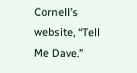Cornell’s website, “Tell Me Dave.”